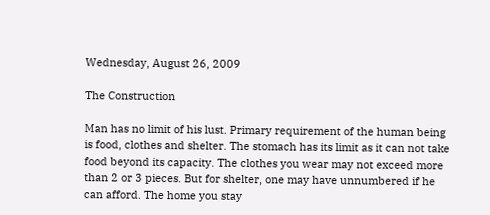Wednesday, August 26, 2009

The Construction

Man has no limit of his lust. Primary requirement of the human being is food, clothes and shelter. The stomach has its limit as it can not take food beyond its capacity. The clothes you wear may not exceed more than 2 or 3 pieces. But for shelter, one may have unnumbered if he can afford. The home you stay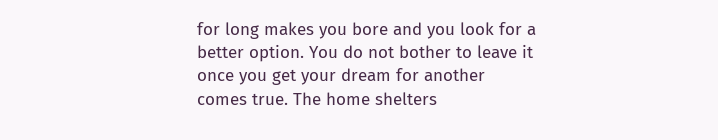for long makes you bore and you look for a better option. You do not bother to leave it once you get your dream for another comes true. The home shelters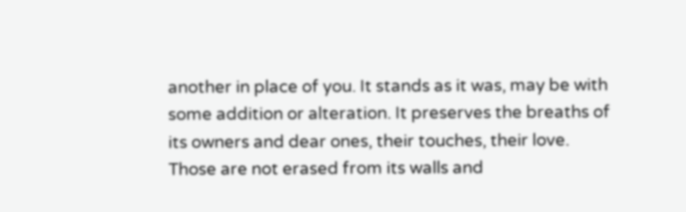another in place of you. It stands as it was, may be with some addition or alteration. It preserves the breaths of its owners and dear ones, their touches, their love. Those are not erased from its walls and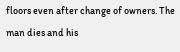floors even after change of owners. The man dies and his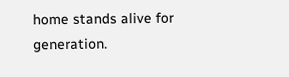home stands alive for generation.